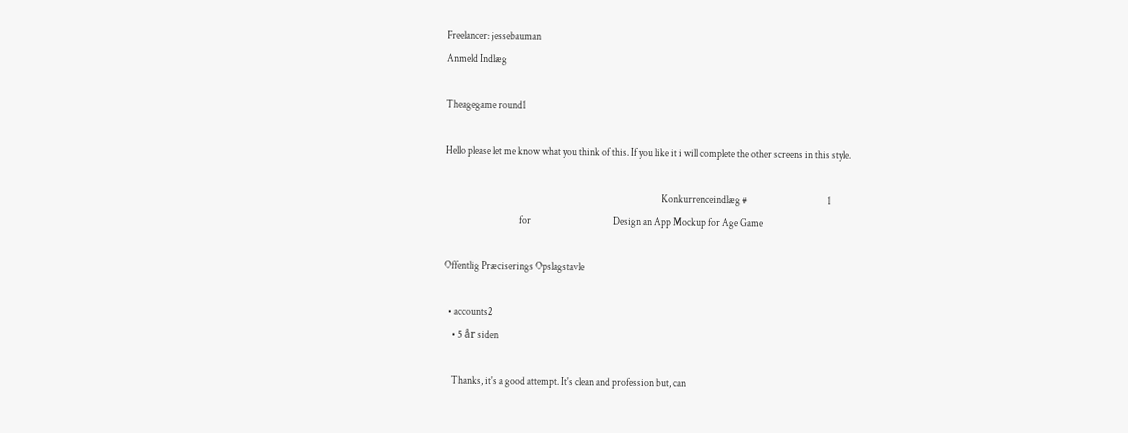Freelancer: jessebauman
Anmeld Indlæg

Theagegame round1

Hello please let me know what you think of this. If you like it i will complete the other screens in this style.

                                                                                                            Konkurrenceindlæg #                                        1
                                     for                                         Design an App Mockup for Age Game

Offentlig Præciserings Opslagstavle

  • accounts2
    • 5 år siden

    Thanks, it's a good attempt. It's clean and profession but, can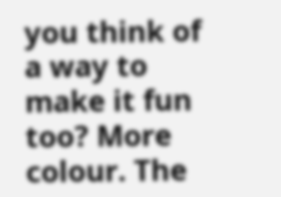you think of a way to make it fun too? More colour. The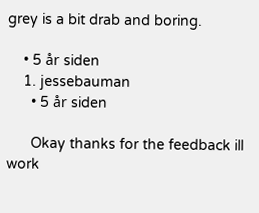grey is a bit drab and boring.

    • 5 år siden
    1. jessebauman
      • 5 år siden

      Okay thanks for the feedback ill work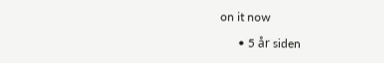on it now

      • 5 år siden